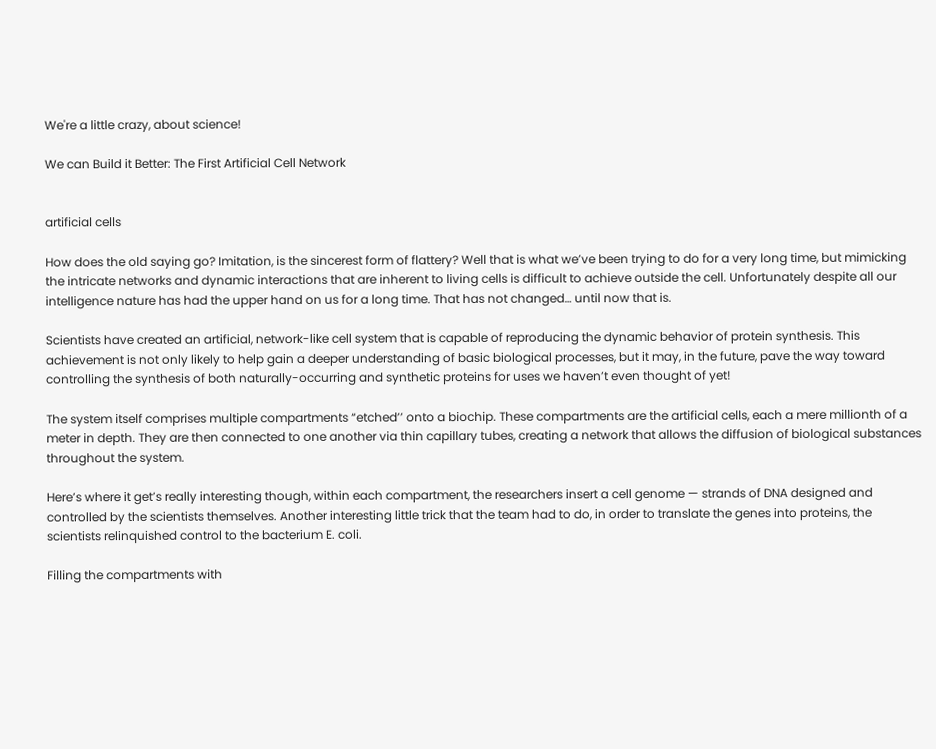We're a little crazy, about science!

We can Build it Better: The First Artificial Cell Network


artificial cells

How does the old saying go? Imitation, is the sincerest form of flattery? Well that is what we’ve been trying to do for a very long time, but mimicking the intricate networks and dynamic interactions that are inherent to living cells is difficult to achieve outside the cell. Unfortunately despite all our intelligence nature has had the upper hand on us for a long time. That has not changed… until now that is.

Scientists have created an artificial, network-like cell system that is capable of reproducing the dynamic behavior of protein synthesis. This achievement is not only likely to help gain a deeper understanding of basic biological processes, but it may, in the future, pave the way toward controlling the synthesis of both naturally-occurring and synthetic proteins for uses we haven’t even thought of yet!

The system itself comprises multiple compartments “etched’’ onto a biochip. These compartments are the artificial cells, each a mere millionth of a meter in depth. They are then connected to one another via thin capillary tubes, creating a network that allows the diffusion of biological substances throughout the system.

Here’s where it get’s really interesting though, within each compartment, the researchers insert a cell genome — strands of DNA designed and controlled by the scientists themselves. Another interesting little trick that the team had to do, in order to translate the genes into proteins, the scientists relinquished control to the bacterium E. coli.

Filling the compartments with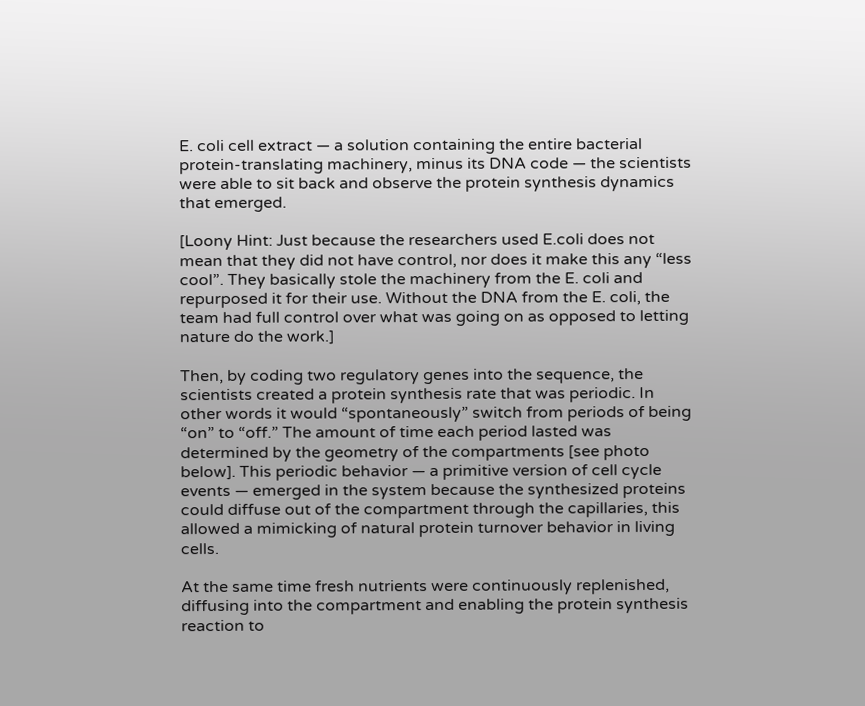E. coli cell extract — a solution containing the entire bacterial protein-translating machinery, minus its DNA code — the scientists were able to sit back and observe the protein synthesis dynamics that emerged.

[Loony Hint: Just because the researchers used E.coli does not mean that they did not have control, nor does it make this any “less cool”. They basically stole the machinery from the E. coli and repurposed it for their use. Without the DNA from the E. coli, the team had full control over what was going on as opposed to letting nature do the work.]

Then, by coding two regulatory genes into the sequence, the scientists created a protein synthesis rate that was periodic. In other words it would “spontaneously” switch from periods of being “on” to “off.” The amount of time each period lasted was determined by the geometry of the compartments [see photo below]. This periodic behavior — a primitive version of cell cycle events — emerged in the system because the synthesized proteins could diffuse out of the compartment through the capillaries, this allowed a mimicking of natural protein turnover behavior in living cells.

At the same time fresh nutrients were continuously replenished, diffusing into the compartment and enabling the protein synthesis reaction to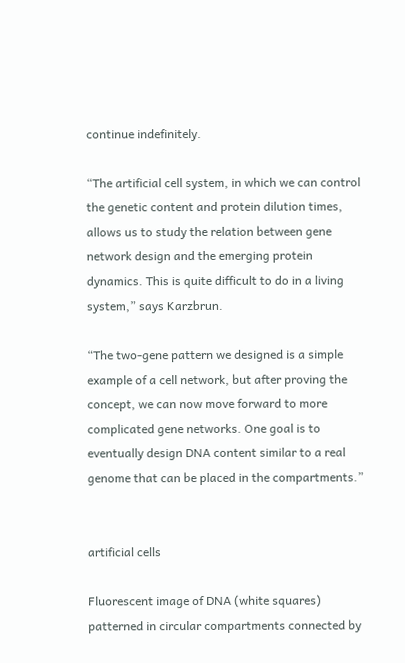continue indefinitely.

“The artificial cell system, in which we can control the genetic content and protein dilution times, allows us to study the relation between gene network design and the emerging protein dynamics. This is quite difficult to do in a living system,” says Karzbrun.

“The two-gene pattern we designed is a simple example of a cell network, but after proving the concept, we can now move forward to more complicated gene networks. One goal is to eventually design DNA content similar to a real genome that can be placed in the compartments.”


artificial cells

Fluorescent image of DNA (white squares) patterned in circular compartments connected by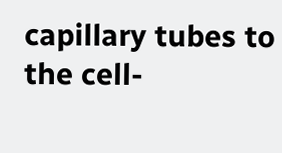capillary tubes to the cell-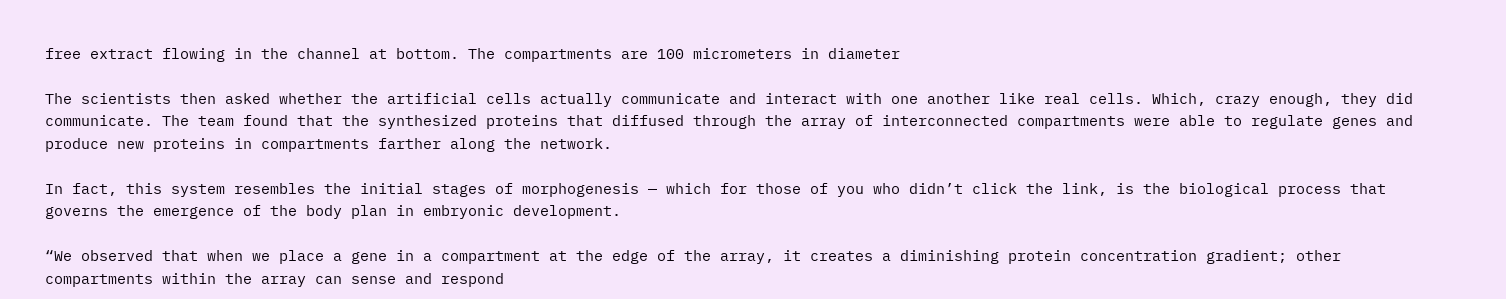free extract flowing in the channel at bottom. The compartments are 100 micrometers in diameter

The scientists then asked whether the artificial cells actually communicate and interact with one another like real cells. Which, crazy enough, they did communicate. The team found that the synthesized proteins that diffused through the array of interconnected compartments were able to regulate genes and produce new proteins in compartments farther along the network.

In fact, this system resembles the initial stages of morphogenesis — which for those of you who didn’t click the link, is the biological process that governs the emergence of the body plan in embryonic development.

“We observed that when we place a gene in a compartment at the edge of the array, it creates a diminishing protein concentration gradient; other compartments within the array can sense and respond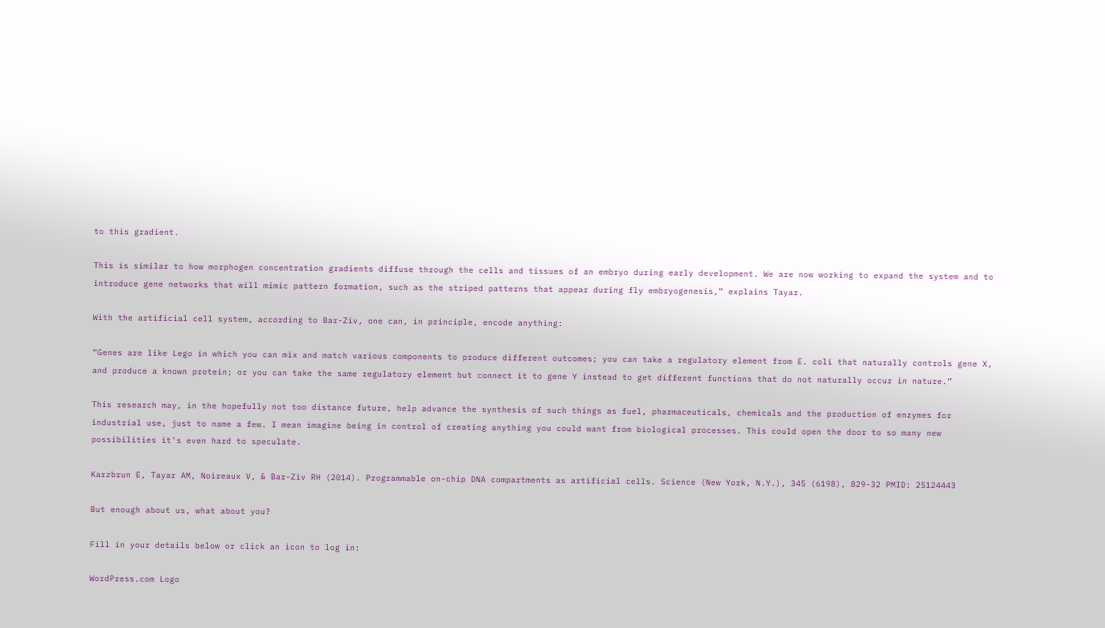to this gradient.

This is similar to how morphogen concentration gradients diffuse through the cells and tissues of an embryo during early development. We are now working to expand the system and to introduce gene networks that will mimic pattern formation, such as the striped patterns that appear during fly embryogenesis,” explains Tayar.

With the artificial cell system, according to Bar-Ziv, one can, in principle, encode anything:

“Genes are like Lego in which you can mix and match various components to produce different outcomes; you can take a regulatory element from E. coli that naturally controls gene X, and produce a known protein; or you can take the same regulatory element but connect it to gene Y instead to get different functions that do not naturally occur in nature.”

This research may, in the hopefully not too distance future, help advance the synthesis of such things as fuel, pharmaceuticals, chemicals and the production of enzymes for industrial use, just to name a few. I mean imagine being in control of creating anything you could want from biological processes. This could open the door to so many new possibilities it’s even hard to speculate.

Karzbrun E, Tayar AM, Noireaux V, & Bar-Ziv RH (2014). Programmable on-chip DNA compartments as artificial cells. Science (New York, N.Y.), 345 (6198), 829-32 PMID: 25124443

But enough about us, what about you?

Fill in your details below or click an icon to log in:

WordPress.com Logo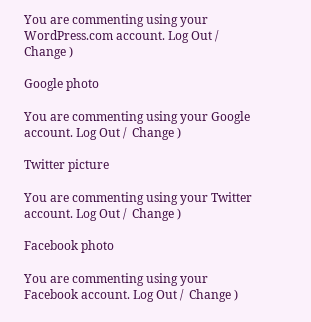You are commenting using your WordPress.com account. Log Out /  Change )

Google photo

You are commenting using your Google account. Log Out /  Change )

Twitter picture

You are commenting using your Twitter account. Log Out /  Change )

Facebook photo

You are commenting using your Facebook account. Log Out /  Change )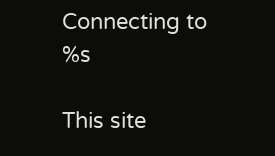Connecting to %s

This site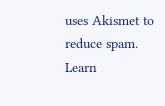uses Akismet to reduce spam. Learn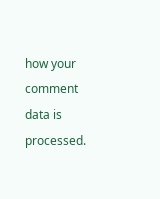how your comment data is processed.